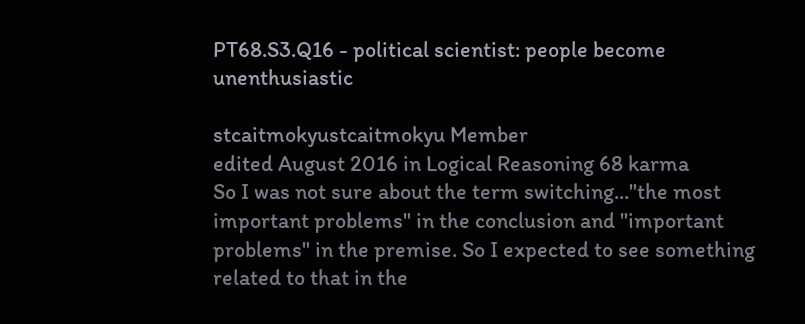PT68.S3.Q16 - political scientist: people become unenthusiastic

stcaitmokyustcaitmokyu Member
edited August 2016 in Logical Reasoning 68 karma
So I was not sure about the term switching..."the most important problems" in the conclusion and "important problems" in the premise. So I expected to see something related to that in the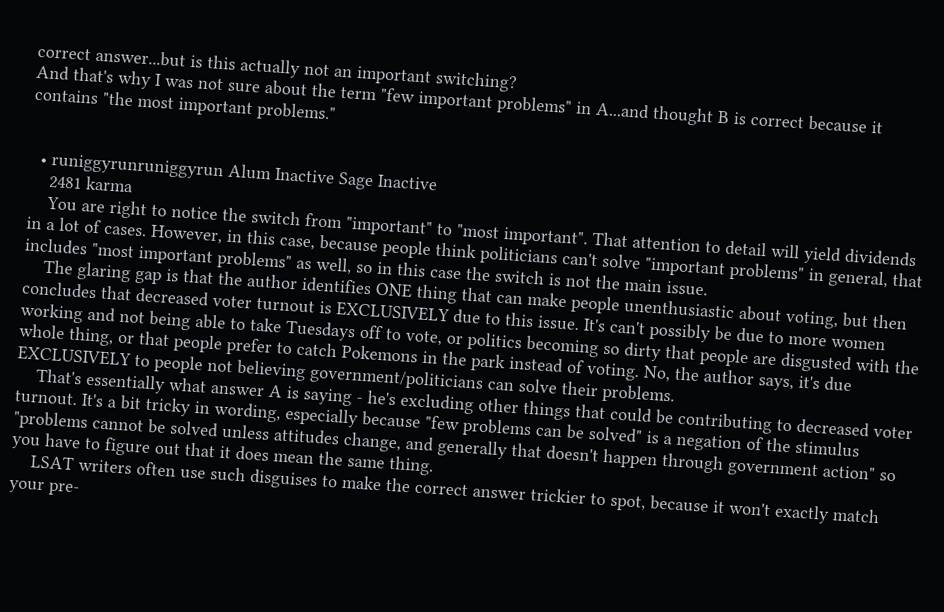correct answer...but is this actually not an important switching?
And that's why I was not sure about the term "few important problems" in A...and thought B is correct because it contains "the most important problems."


  • runiggyrunruniggyrun Alum Inactive Sage Inactive
    2481 karma
    You are right to notice the switch from "important" to "most important". That attention to detail will yield dividends in a lot of cases. However, in this case, because people think politicians can't solve "important problems" in general, that includes "most important problems" as well, so in this case the switch is not the main issue.
    The glaring gap is that the author identifies ONE thing that can make people unenthusiastic about voting, but then concludes that decreased voter turnout is EXCLUSIVELY due to this issue. It's can't possibly be due to more women working and not being able to take Tuesdays off to vote, or politics becoming so dirty that people are disgusted with the whole thing, or that people prefer to catch Pokemons in the park instead of voting. No, the author says, it's due EXCLUSIVELY to people not believing government/politicians can solve their problems.
    That's essentially what answer A is saying - he's excluding other things that could be contributing to decreased voter turnout. It's a bit tricky in wording, especially because "few problems can be solved" is a negation of the stimulus "problems cannot be solved unless attitudes change, and generally that doesn't happen through government action" so you have to figure out that it does mean the same thing.
    LSAT writers often use such disguises to make the correct answer trickier to spot, because it won't exactly match your pre-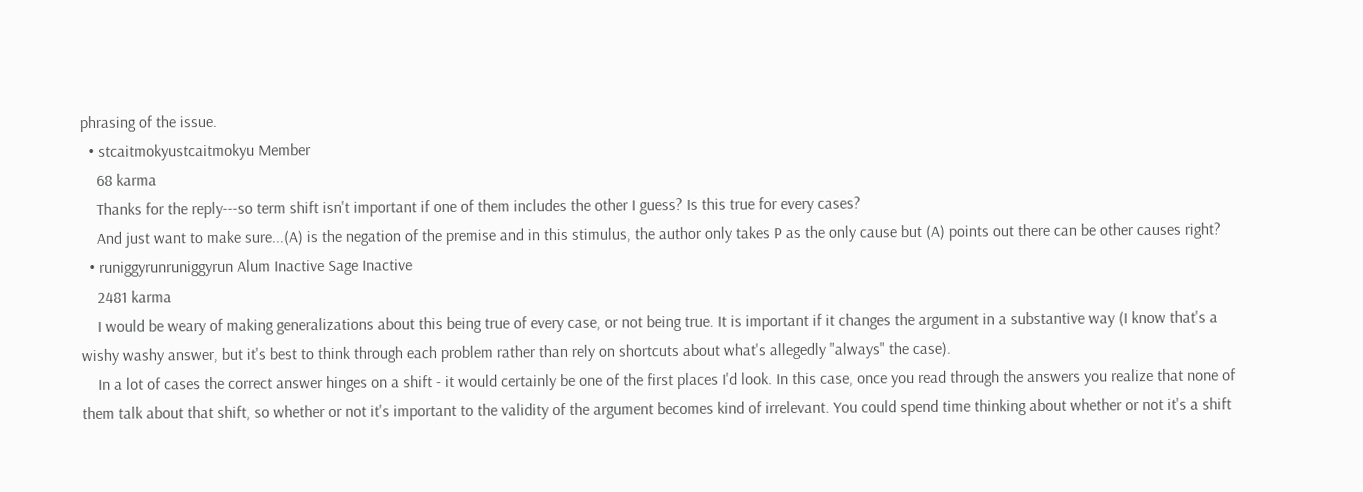phrasing of the issue.
  • stcaitmokyustcaitmokyu Member
    68 karma
    Thanks for the reply---so term shift isn't important if one of them includes the other I guess? Is this true for every cases?
    And just want to make sure...(A) is the negation of the premise and in this stimulus, the author only takes P as the only cause but (A) points out there can be other causes right?
  • runiggyrunruniggyrun Alum Inactive Sage Inactive
    2481 karma
    I would be weary of making generalizations about this being true of every case, or not being true. It is important if it changes the argument in a substantive way (I know that's a wishy washy answer, but it's best to think through each problem rather than rely on shortcuts about what's allegedly "always" the case).
    In a lot of cases the correct answer hinges on a shift - it would certainly be one of the first places I'd look. In this case, once you read through the answers you realize that none of them talk about that shift, so whether or not it's important to the validity of the argument becomes kind of irrelevant. You could spend time thinking about whether or not it's a shift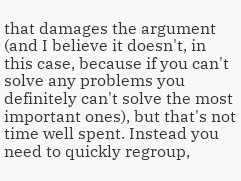that damages the argument (and I believe it doesn't, in this case, because if you can't solve any problems you definitely can't solve the most important ones), but that's not time well spent. Instead you need to quickly regroup,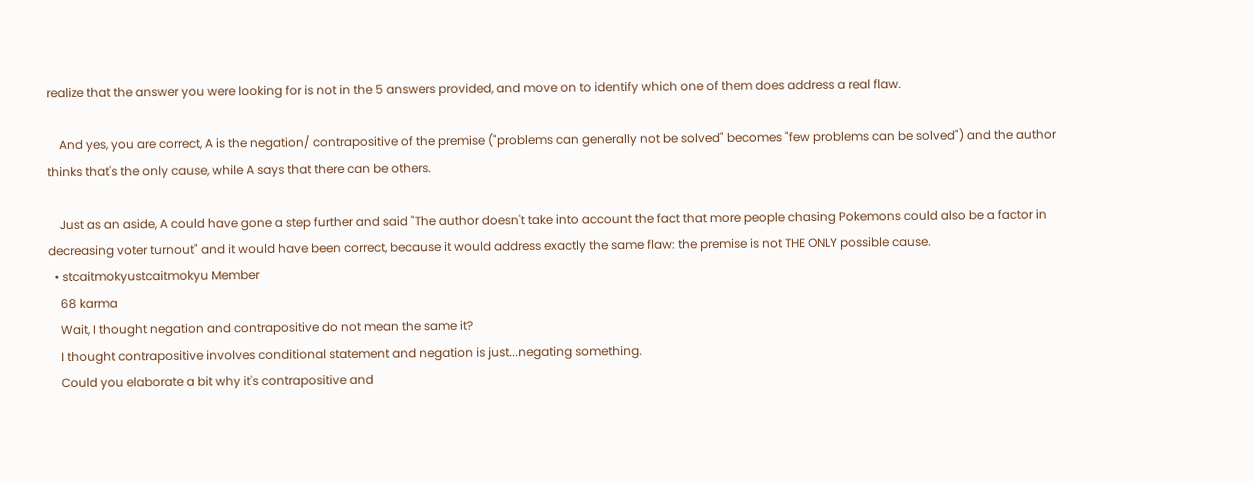realize that the answer you were looking for is not in the 5 answers provided, and move on to identify which one of them does address a real flaw.

    And yes, you are correct, A is the negation/ contrapositive of the premise ("problems can generally not be solved" becomes "few problems can be solved") and the author thinks that's the only cause, while A says that there can be others.

    Just as an aside, A could have gone a step further and said "The author doesn't take into account the fact that more people chasing Pokemons could also be a factor in decreasing voter turnout" and it would have been correct, because it would address exactly the same flaw: the premise is not THE ONLY possible cause.
  • stcaitmokyustcaitmokyu Member
    68 karma
    Wait, I thought negation and contrapositive do not mean the same it?
    I thought contrapositive involves conditional statement and negation is just...negating something.
    Could you elaborate a bit why it's contrapositive and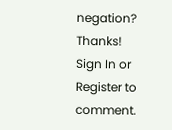negation? Thanks!
Sign In or Register to comment.